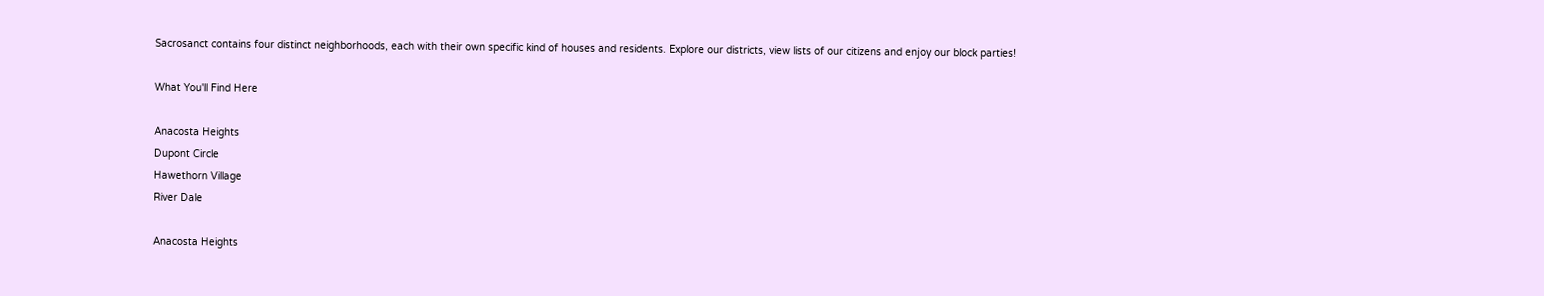Sacrosanct contains four distinct neighborhoods, each with their own specific kind of houses and residents. Explore our districts, view lists of our citizens and enjoy our block parties!

What You'll Find Here

Anacosta Heights
Dupont Circle
Hawethorn Village
River Dale

Anacosta Heights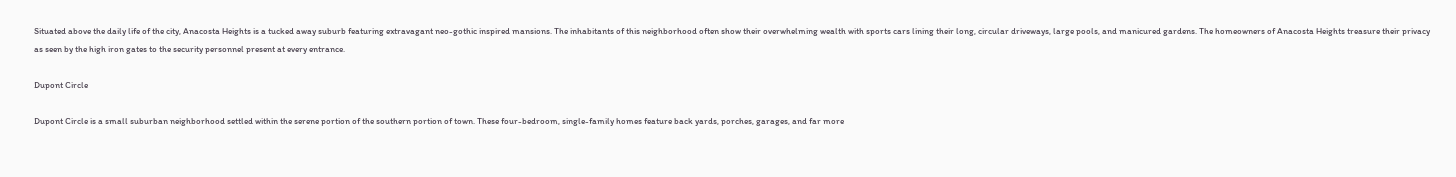Situated above the daily life of the city, Anacosta Heights is a tucked away suburb featuring extravagant neo-gothic inspired mansions. The inhabitants of this neighborhood often show their overwhelming wealth with sports cars lining their long, circular driveways, large pools, and manicured gardens. The homeowners of Anacosta Heights treasure their privacy as seen by the high iron gates to the security personnel present at every entrance.

Dupont Circle

Dupont Circle is a small suburban neighborhood settled within the serene portion of the southern portion of town. These four-bedroom, single-family homes feature back yards, porches, garages, and far more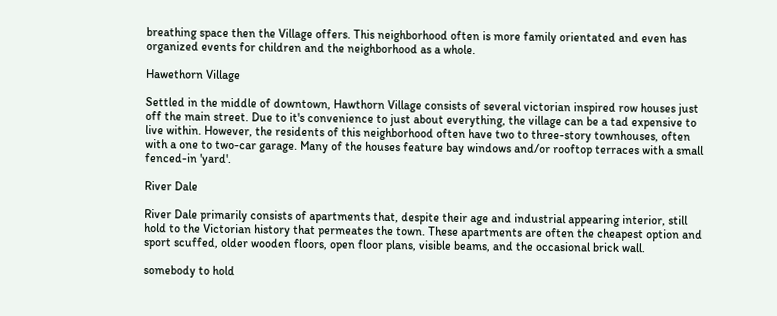breathing space then the Village offers. This neighborhood often is more family orientated and even has organized events for children and the neighborhood as a whole.

Hawethorn Village

Settled in the middle of downtown, Hawthorn Village consists of several victorian inspired row houses just off the main street. Due to it's convenience to just about everything, the village can be a tad expensive to live within. However, the residents of this neighborhood often have two to three-story townhouses, often with a one to two-car garage. Many of the houses feature bay windows and/or rooftop terraces with a small fenced-in 'yard'.

River Dale

River Dale primarily consists of apartments that, despite their age and industrial appearing interior, still hold to the Victorian history that permeates the town. These apartments are often the cheapest option and sport scuffed, older wooden floors, open floor plans, visible beams, and the occasional brick wall.

somebody to hold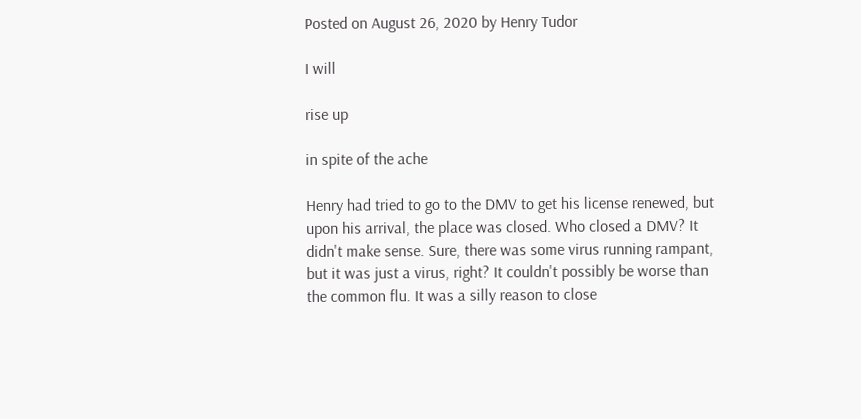Posted on August 26, 2020 by Henry Tudor

I will

rise up

in spite of the ache

Henry had tried to go to the DMV to get his license renewed, but upon his arrival, the place was closed. Who closed a DMV? It didn't make sense. Sure, there was some virus running rampant, but it was just a virus, right? It couldn't possibly be worse than the common flu. It was a silly reason to close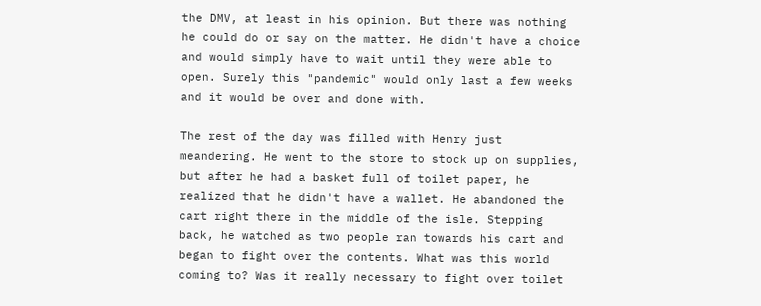the DMV, at least in his opinion. But there was nothing he could do or say on the matter. He didn't have a choice and would simply have to wait until they were able to open. Surely this "pandemic" would only last a few weeks and it would be over and done with.

The rest of the day was filled with Henry just meandering. He went to the store to stock up on supplies, but after he had a basket full of toilet paper, he realized that he didn't have a wallet. He abandoned the cart right there in the middle of the isle. Stepping back, he watched as two people ran towards his cart and began to fight over the contents. What was this world coming to? Was it really necessary to fight over toilet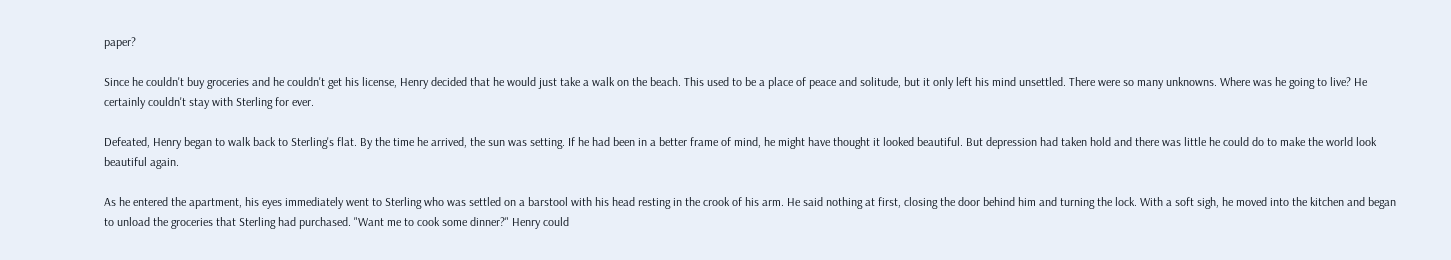paper?

Since he couldn't buy groceries and he couldn't get his license, Henry decided that he would just take a walk on the beach. This used to be a place of peace and solitude, but it only left his mind unsettled. There were so many unknowns. Where was he going to live? He certainly couldn't stay with Sterling for ever.

Defeated, Henry began to walk back to Sterling's flat. By the time he arrived, the sun was setting. If he had been in a better frame of mind, he might have thought it looked beautiful. But depression had taken hold and there was little he could do to make the world look beautiful again.

As he entered the apartment, his eyes immediately went to Sterling who was settled on a barstool with his head resting in the crook of his arm. He said nothing at first, closing the door behind him and turning the lock. With a soft sigh, he moved into the kitchen and began to unload the groceries that Sterling had purchased. "Want me to cook some dinner?" Henry could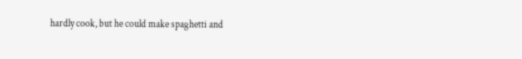hardly cook, but he could make spaghetti and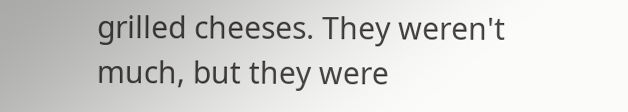grilled cheeses. They weren't much, but they were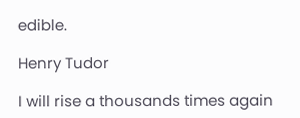edible.

Henry Tudor

I will rise a thousands times again